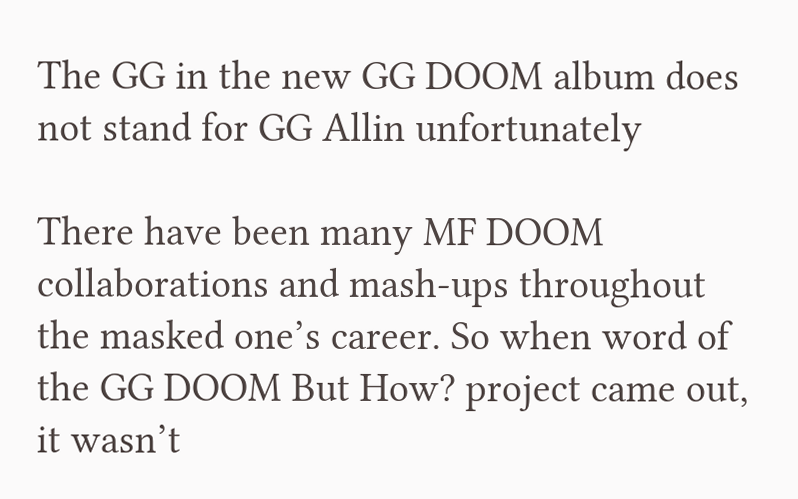The GG in the new GG DOOM album does not stand for GG Allin unfortunately

There have been many MF DOOM collaborations and mash-ups throughout the masked one’s career. So when word of the GG DOOM But How? project came out, it wasn’t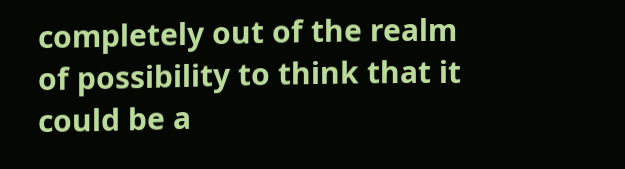completely out of the realm of possibility to think that it could be a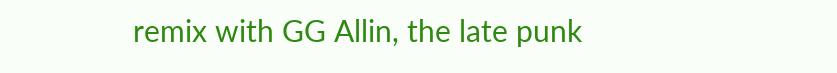remix with GG Allin, the late punk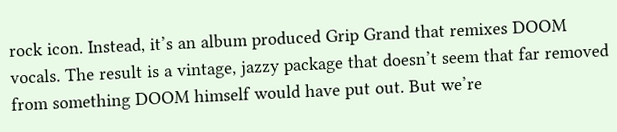rock icon. Instead, it’s an album produced Grip Grand that remixes DOOM vocals. The result is a vintage, jazzy package that doesn’t seem that far removed from something DOOM himself would have put out. But we’re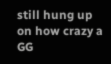still hung up on how crazy a GG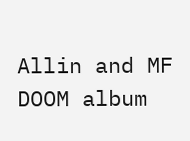Allin and MF DOOM album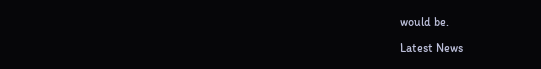would be.

Latest News